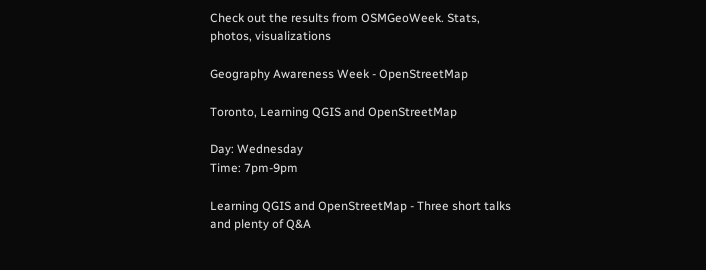Check out the results from OSMGeoWeek. Stats, photos, visualizations

Geography Awareness Week - OpenStreetMap

Toronto, Learning QGIS and OpenStreetMap

Day: Wednesday
Time: 7pm-9pm

Learning QGIS and OpenStreetMap - Three short talks and plenty of Q&A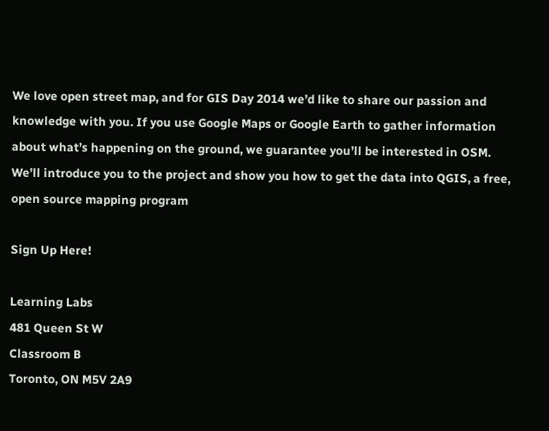We love open street map, and for GIS Day 2014 we’d like to share our passion and knowledge with you. If you use Google Maps or Google Earth to gather information about what’s happening on the ground, we guarantee you’ll be interested in OSM. We’ll introduce you to the project and show you how to get the data into QGIS, a free, open source mapping program

Sign Up Here!

Learning Labs
481 Queen St W
Classroom B
Toronto, ON M5V 2A9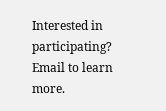Interested in participating? Email to learn more.